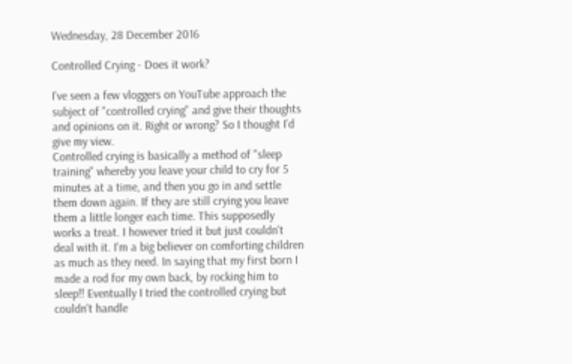Wednesday, 28 December 2016

Controlled Crying - Does it work?

I've seen a few vloggers on YouTube approach the subject of "controlled crying" and give their thoughts and opinions on it. Right or wrong? So I thought I'd give my view.
Controlled crying is basically a method of "sleep training" whereby you leave your child to cry for 5 minutes at a time, and then you go in and settle them down again. If they are still crying you leave them a little longer each time. This supposedly works a treat. I however tried it but just couldn't deal with it. I'm a big believer on comforting children as much as they need. In saying that my first born I made a rod for my own back, by rocking him to sleep!! Eventually I tried the controlled crying but couldn't handle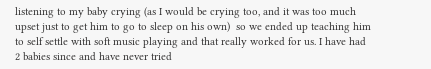listening to my baby crying (as I would be crying too, and it was too much upset just to get him to go to sleep on his own)  so we ended up teaching him to self settle with soft music playing and that really worked for us. I have had 2 babies since and have never tried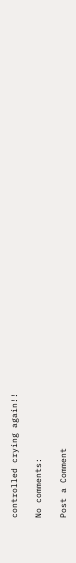controlled crying again!!

No comments:

Post a Comment